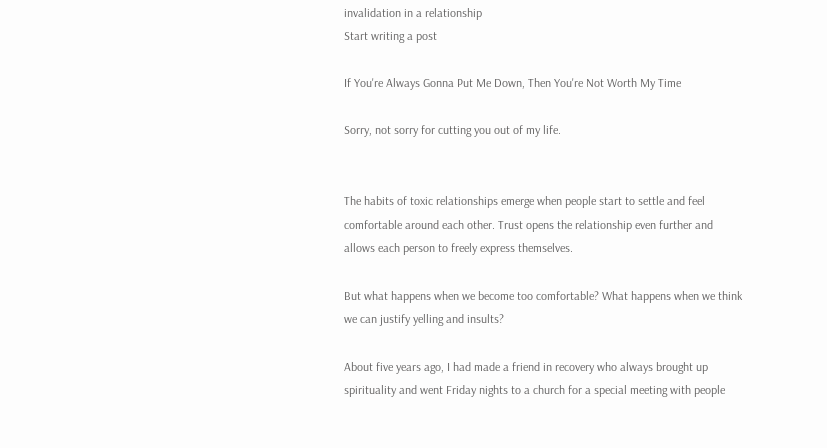invalidation in a relationship
Start writing a post

If You're Always Gonna Put Me Down, Then You're Not Worth My Time

Sorry, not sorry for cutting you out of my life.


The habits of toxic relationships emerge when people start to settle and feel comfortable around each other. Trust opens the relationship even further and allows each person to freely express themselves.

But what happens when we become too comfortable? What happens when we think we can justify yelling and insults?

About five years ago, I had made a friend in recovery who always brought up spirituality and went Friday nights to a church for a special meeting with people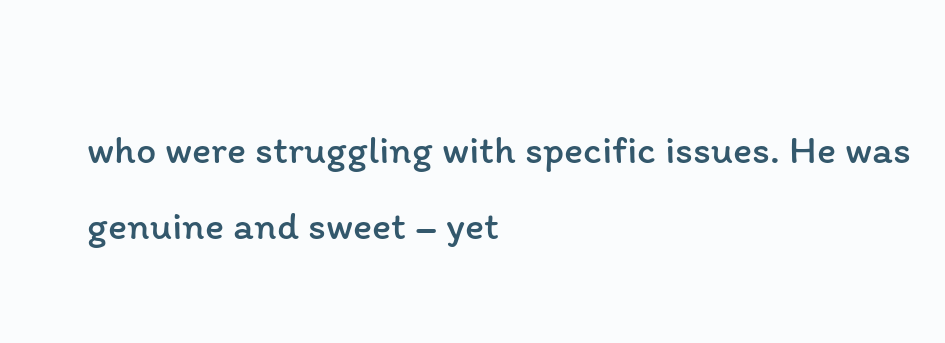who were struggling with specific issues. He was genuine and sweet – yet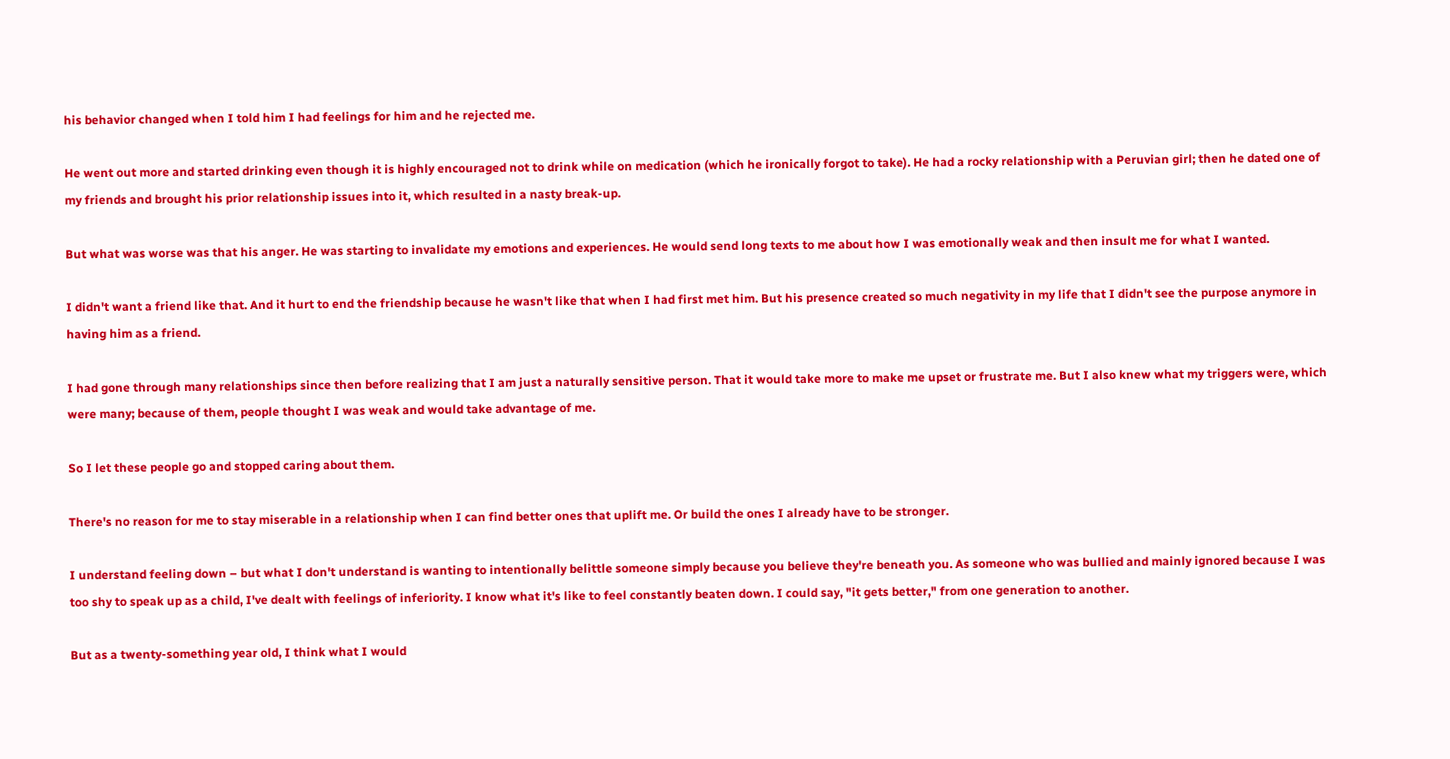his behavior changed when I told him I had feelings for him and he rejected me.

He went out more and started drinking even though it is highly encouraged not to drink while on medication (which he ironically forgot to take). He had a rocky relationship with a Peruvian girl; then he dated one of my friends and brought his prior relationship issues into it, which resulted in a nasty break-up.

But what was worse was that his anger. He was starting to invalidate my emotions and experiences. He would send long texts to me about how I was emotionally weak and then insult me for what I wanted.

I didn't want a friend like that. And it hurt to end the friendship because he wasn't like that when I had first met him. But his presence created so much negativity in my life that I didn't see the purpose anymore in having him as a friend.

I had gone through many relationships since then before realizing that I am just a naturally sensitive person. That it would take more to make me upset or frustrate me. But I also knew what my triggers were, which were many; because of them, people thought I was weak and would take advantage of me.

So I let these people go and stopped caring about them.

There's no reason for me to stay miserable in a relationship when I can find better ones that uplift me. Or build the ones I already have to be stronger.

I understand feeling down – but what I don't understand is wanting to intentionally belittle someone simply because you believe they're beneath you. As someone who was bullied and mainly ignored because I was too shy to speak up as a child, I've dealt with feelings of inferiority. I know what it's like to feel constantly beaten down. I could say, "it gets better," from one generation to another.

But as a twenty-something year old, I think what I would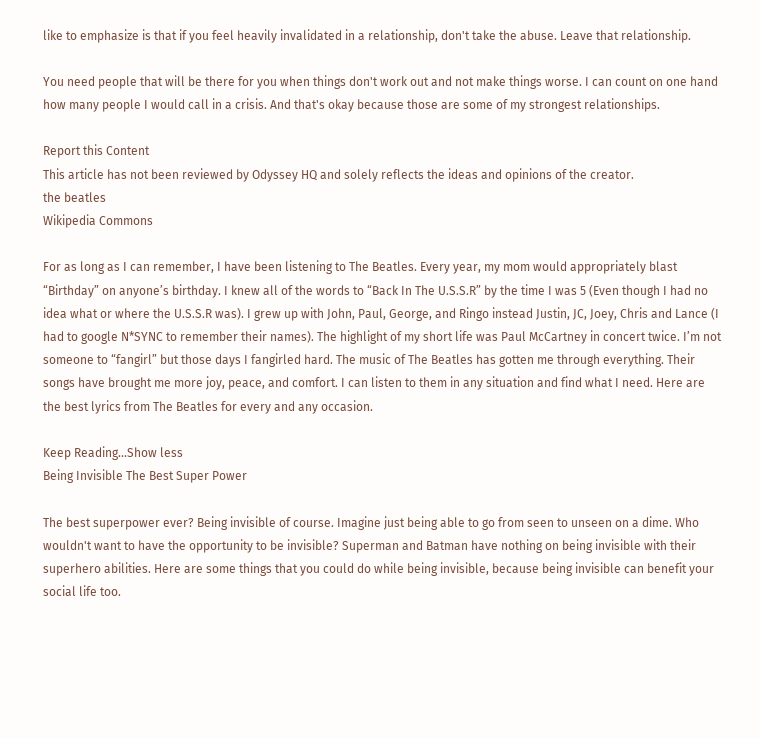like to emphasize is that if you feel heavily invalidated in a relationship, don't take the abuse. Leave that relationship.

You need people that will be there for you when things don't work out and not make things worse. I can count on one hand how many people I would call in a crisis. And that's okay because those are some of my strongest relationships.

Report this Content
This article has not been reviewed by Odyssey HQ and solely reflects the ideas and opinions of the creator.
the beatles
Wikipedia Commons

For as long as I can remember, I have been listening to The Beatles. Every year, my mom would appropriately blast “Birthday” on anyone’s birthday. I knew all of the words to “Back In The U.S.S.R” by the time I was 5 (Even though I had no idea what or where the U.S.S.R was). I grew up with John, Paul, George, and Ringo instead Justin, JC, Joey, Chris and Lance (I had to google N*SYNC to remember their names). The highlight of my short life was Paul McCartney in concert twice. I’m not someone to “fangirl” but those days I fangirled hard. The music of The Beatles has gotten me through everything. Their songs have brought me more joy, peace, and comfort. I can listen to them in any situation and find what I need. Here are the best lyrics from The Beatles for every and any occasion.

Keep Reading...Show less
Being Invisible The Best Super Power

The best superpower ever? Being invisible of course. Imagine just being able to go from seen to unseen on a dime. Who wouldn't want to have the opportunity to be invisible? Superman and Batman have nothing on being invisible with their superhero abilities. Here are some things that you could do while being invisible, because being invisible can benefit your social life too.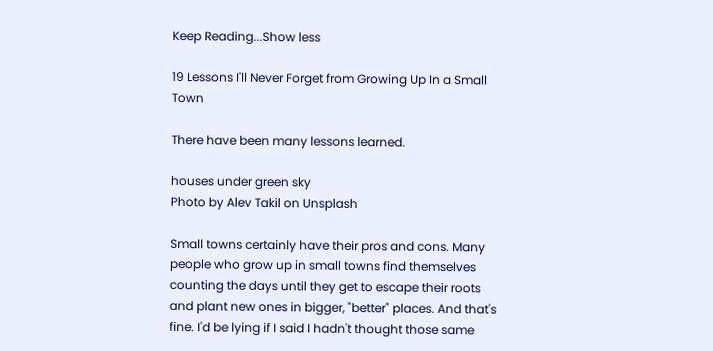Keep Reading...Show less

19 Lessons I'll Never Forget from Growing Up In a Small Town

There have been many lessons learned.

houses under green sky
Photo by Alev Takil on Unsplash

Small towns certainly have their pros and cons. Many people who grow up in small towns find themselves counting the days until they get to escape their roots and plant new ones in bigger, "better" places. And that's fine. I'd be lying if I said I hadn't thought those same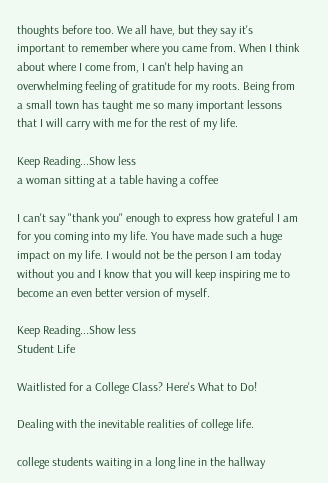thoughts before too. We all have, but they say it's important to remember where you came from. When I think about where I come from, I can't help having an overwhelming feeling of gratitude for my roots. Being from a small town has taught me so many important lessons that I will carry with me for the rest of my life.

Keep Reading...Show less
a woman sitting at a table having a coffee

I can't say "thank you" enough to express how grateful I am for you coming into my life. You have made such a huge impact on my life. I would not be the person I am today without you and I know that you will keep inspiring me to become an even better version of myself.

Keep Reading...Show less
Student Life

Waitlisted for a College Class? Here's What to Do!

Dealing with the inevitable realities of college life.

college students waiting in a long line in the hallway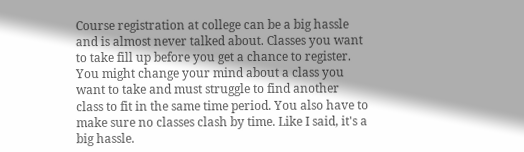Course registration at college can be a big hassle and is almost never talked about. Classes you want to take fill up before you get a chance to register. You might change your mind about a class you want to take and must struggle to find another class to fit in the same time period. You also have to make sure no classes clash by time. Like I said, it's a big hassle.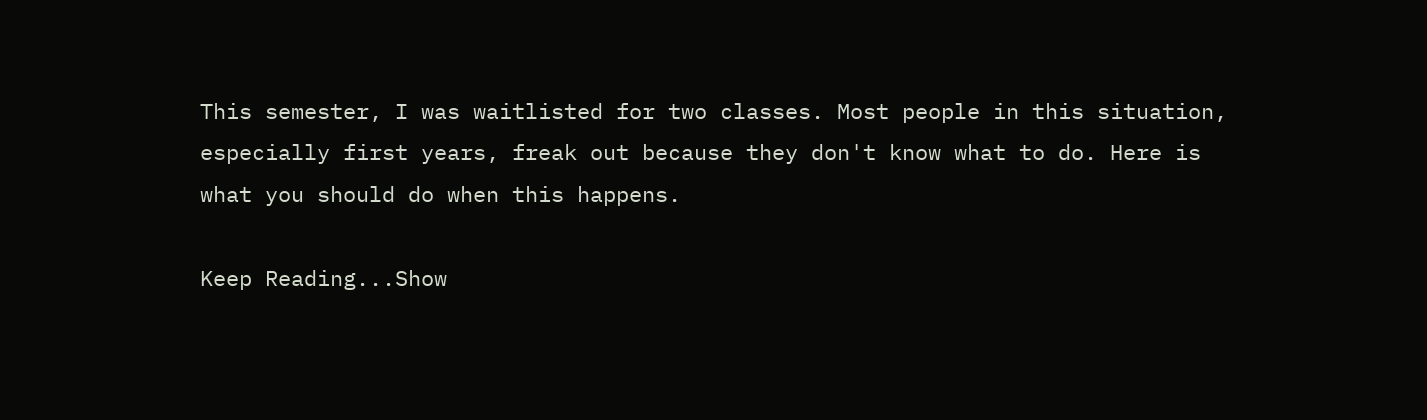This semester, I was waitlisted for two classes. Most people in this situation, especially first years, freak out because they don't know what to do. Here is what you should do when this happens.

Keep Reading...Show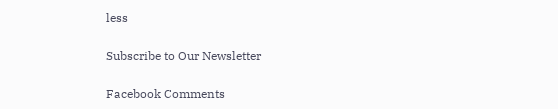less

Subscribe to Our Newsletter

Facebook Comments